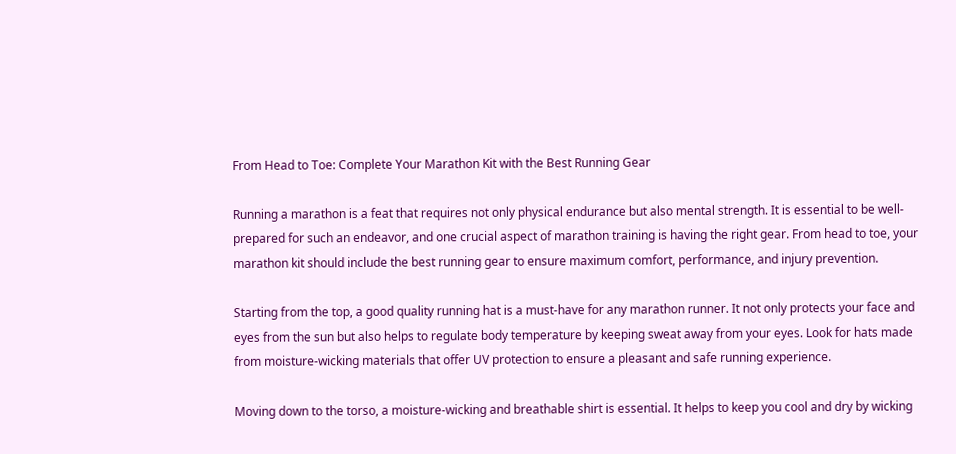From Head to Toe: Complete Your Marathon Kit with the Best Running Gear

Running a marathon is a feat that requires not only physical endurance but also mental strength. It is essential to be well-prepared for such an endeavor, and one crucial aspect of marathon training is having the right gear. From head to toe, your marathon kit should include the best running gear to ensure maximum comfort, performance, and injury prevention.

Starting from the top, a good quality running hat is a must-have for any marathon runner. It not only protects your face and eyes from the sun but also helps to regulate body temperature by keeping sweat away from your eyes. Look for hats made from moisture-wicking materials that offer UV protection to ensure a pleasant and safe running experience.

Moving down to the torso, a moisture-wicking and breathable shirt is essential. It helps to keep you cool and dry by wicking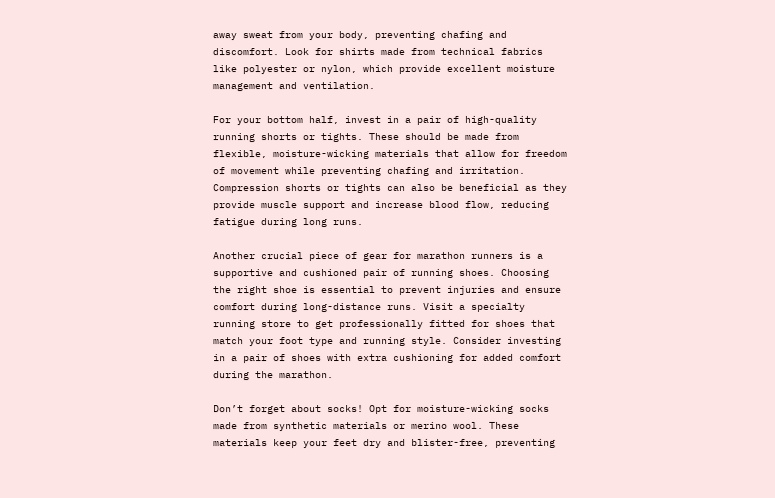away sweat from your body, preventing chafing and discomfort. Look for shirts made from technical fabrics like polyester or nylon, which provide excellent moisture management and ventilation.

For your bottom half, invest in a pair of high-quality running shorts or tights. These should be made from flexible, moisture-wicking materials that allow for freedom of movement while preventing chafing and irritation. Compression shorts or tights can also be beneficial as they provide muscle support and increase blood flow, reducing fatigue during long runs.

Another crucial piece of gear for marathon runners is a supportive and cushioned pair of running shoes. Choosing the right shoe is essential to prevent injuries and ensure comfort during long-distance runs. Visit a specialty running store to get professionally fitted for shoes that match your foot type and running style. Consider investing in a pair of shoes with extra cushioning for added comfort during the marathon.

Don’t forget about socks! Opt for moisture-wicking socks made from synthetic materials or merino wool. These materials keep your feet dry and blister-free, preventing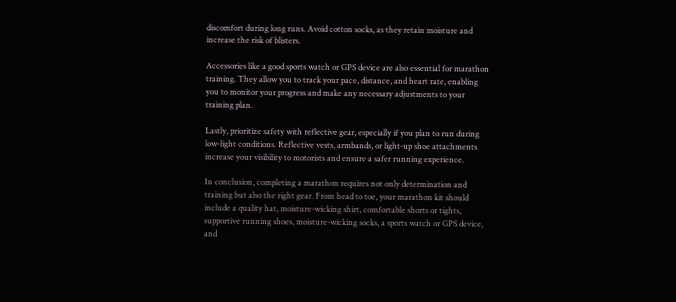discomfort during long runs. Avoid cotton socks, as they retain moisture and increase the risk of blisters.

Accessories like a good sports watch or GPS device are also essential for marathon training. They allow you to track your pace, distance, and heart rate, enabling you to monitor your progress and make any necessary adjustments to your training plan.

Lastly, prioritize safety with reflective gear, especially if you plan to run during low-light conditions. Reflective vests, armbands, or light-up shoe attachments increase your visibility to motorists and ensure a safer running experience.

In conclusion, completing a marathon requires not only determination and training but also the right gear. From head to toe, your marathon kit should include a quality hat, moisture-wicking shirt, comfortable shorts or tights, supportive running shoes, moisture-wicking socks, a sports watch or GPS device, and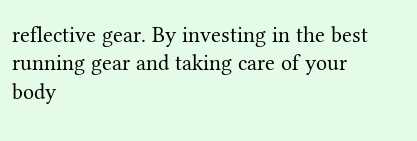reflective gear. By investing in the best running gear and taking care of your body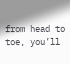from head to toe, you’ll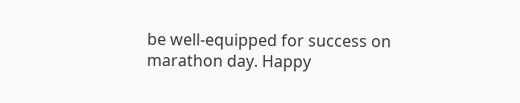be well-equipped for success on marathon day. Happy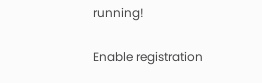running!

Enable registration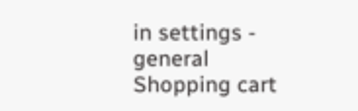in settings - general
Shopping cart